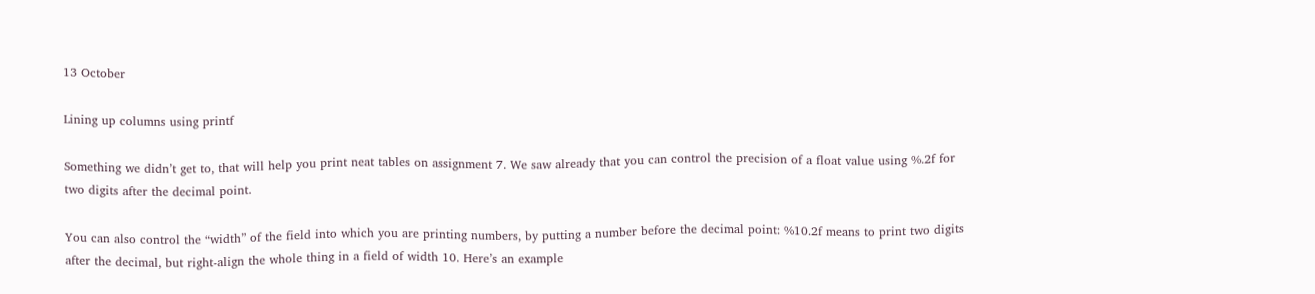13 October

Lining up columns using printf

Something we didn’t get to, that will help you print neat tables on assignment 7. We saw already that you can control the precision of a float value using %.2f for two digits after the decimal point.

You can also control the “width” of the field into which you are printing numbers, by putting a number before the decimal point: %10.2f means to print two digits after the decimal, but right-align the whole thing in a field of width 10. Here’s an example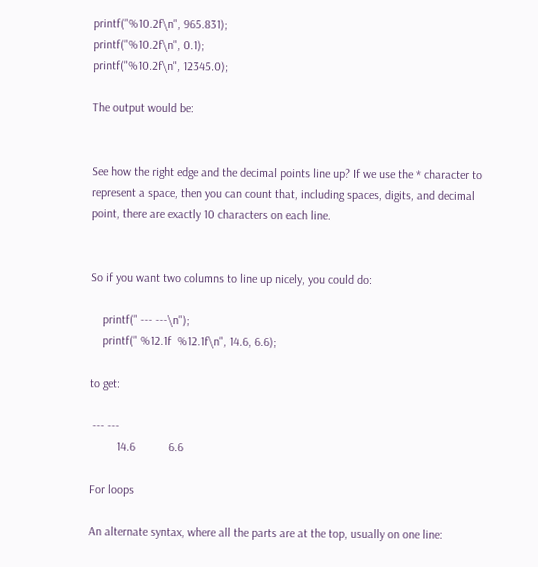printf("%10.2f\n", 965.831);
printf("%10.2f\n", 0.1);
printf("%10.2f\n", 12345.0);

The output would be:


See how the right edge and the decimal points line up? If we use the * character to represent a space, then you can count that, including spaces, digits, and decimal point, there are exactly 10 characters on each line.


So if you want two columns to line up nicely, you could do:

    printf(" --- ---\n");
    printf(" %12.1f  %12.1f\n", 14.6, 6.6);

to get:

 --- ---
         14.6           6.6

For loops

An alternate syntax, where all the parts are at the top, usually on one line: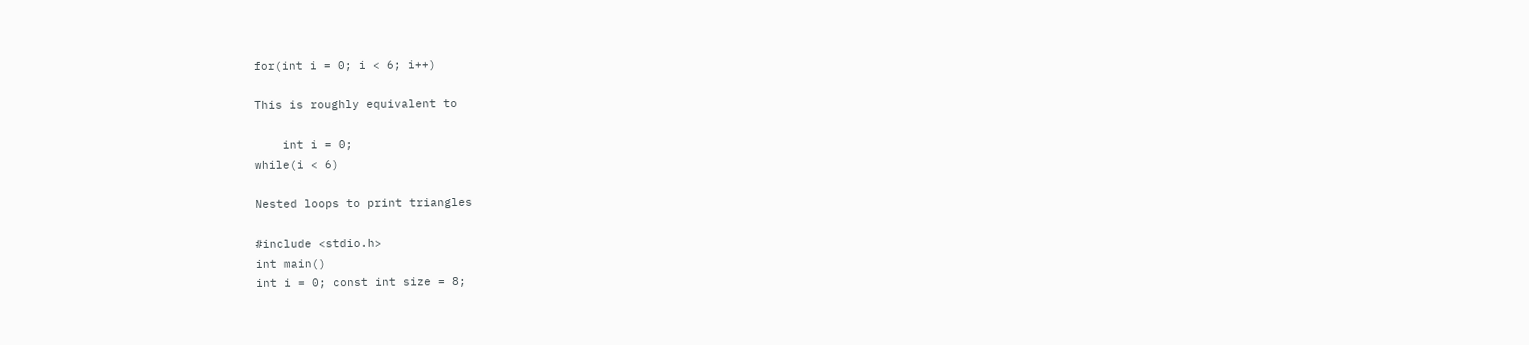for(int i = 0; i < 6; i++)

This is roughly equivalent to

    int i = 0;
while(i < 6)

Nested loops to print triangles

#include <stdio.h>
int main()
int i = 0; const int size = 8;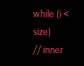while (i < size)
// inner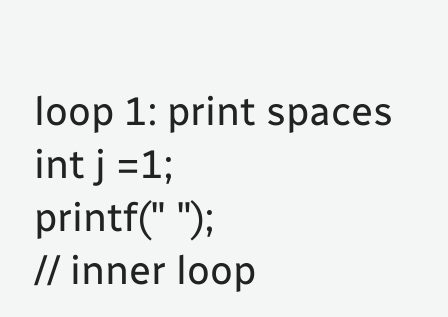loop 1: print spaces
int j =1;
printf(" ");
// inner loop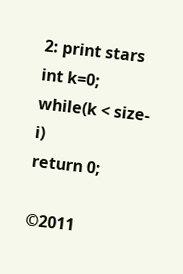2: print stars
int k=0;
while(k < size-i)
return 0;

©2011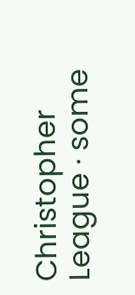Christopher League · some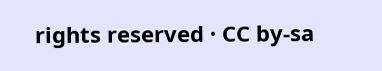rights reserved · CC by-sa